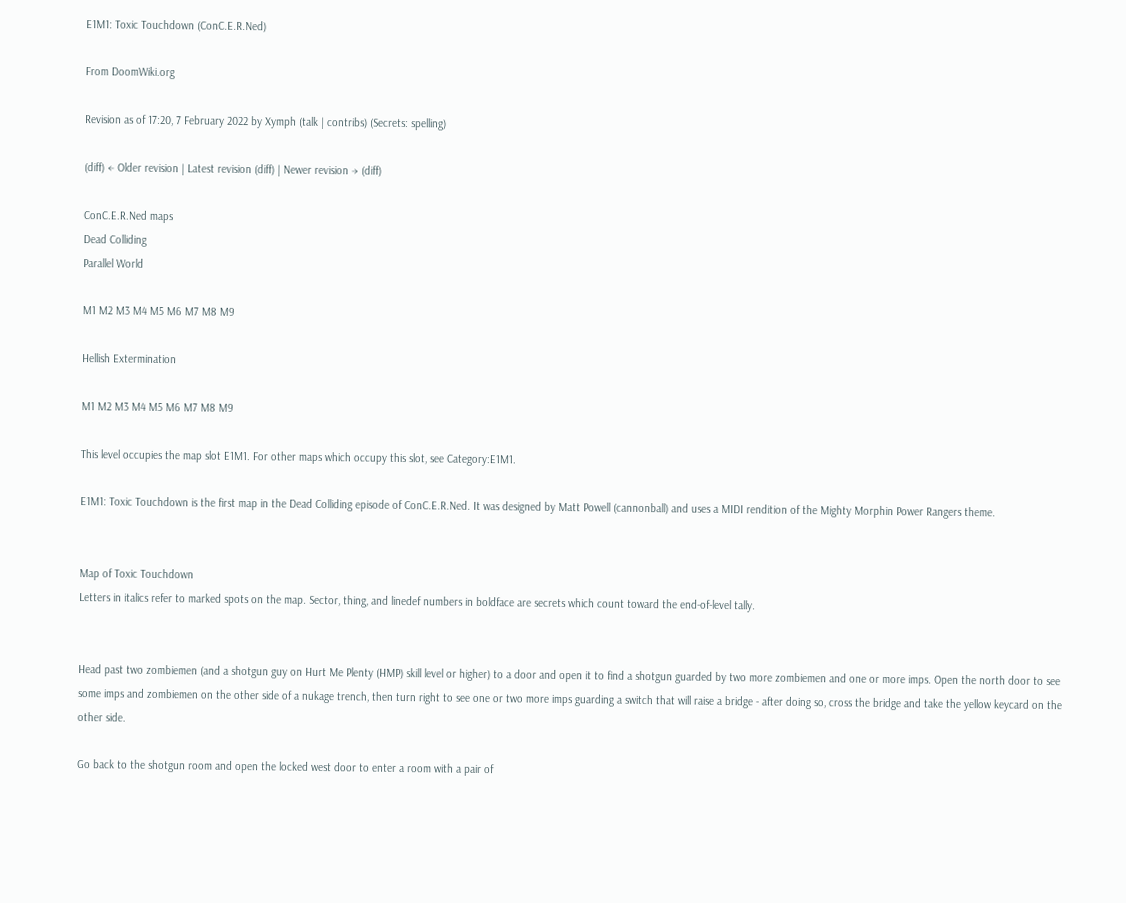E1M1: Toxic Touchdown (ConC.E.R.Ned)

From DoomWiki.org

Revision as of 17:20, 7 February 2022 by Xymph (talk | contribs) (Secrets: spelling)

(diff) ← Older revision | Latest revision (diff) | Newer revision → (diff)

ConC.E.R.Ned maps
Dead Colliding
Parallel World

M1 M2 M3 M4 M5 M6 M7 M8 M9

Hellish Extermination

M1 M2 M3 M4 M5 M6 M7 M8 M9

This level occupies the map slot E1M1. For other maps which occupy this slot, see Category:E1M1.

E1M1: Toxic Touchdown is the first map in the Dead Colliding episode of ConC.E.R.Ned. It was designed by Matt Powell (cannonball) and uses a MIDI rendition of the Mighty Morphin Power Rangers theme.


Map of Toxic Touchdown
Letters in italics refer to marked spots on the map. Sector, thing, and linedef numbers in boldface are secrets which count toward the end-of-level tally.


Head past two zombiemen (and a shotgun guy on Hurt Me Plenty (HMP) skill level or higher) to a door and open it to find a shotgun guarded by two more zombiemen and one or more imps. Open the north door to see some imps and zombiemen on the other side of a nukage trench, then turn right to see one or two more imps guarding a switch that will raise a bridge - after doing so, cross the bridge and take the yellow keycard on the other side.

Go back to the shotgun room and open the locked west door to enter a room with a pair of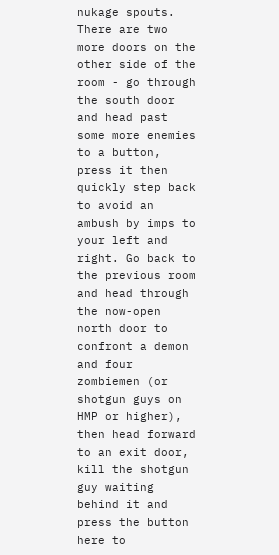nukage spouts. There are two more doors on the other side of the room - go through the south door and head past some more enemies to a button, press it then quickly step back to avoid an ambush by imps to your left and right. Go back to the previous room and head through the now-open north door to confront a demon and four zombiemen (or shotgun guys on HMP or higher), then head forward to an exit door, kill the shotgun guy waiting behind it and press the button here to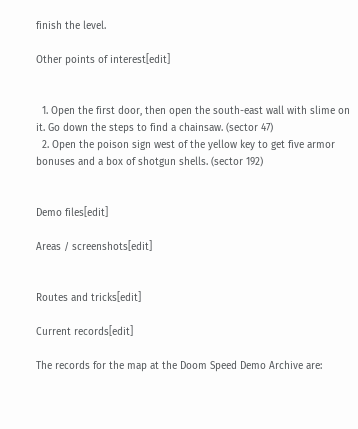finish the level.

Other points of interest[edit]


  1. Open the first door, then open the south-east wall with slime on it. Go down the steps to find a chainsaw. (sector 47)
  2. Open the poison sign west of the yellow key to get five armor bonuses and a box of shotgun shells. (sector 192)


Demo files[edit]

Areas / screenshots[edit]


Routes and tricks[edit]

Current records[edit]

The records for the map at the Doom Speed Demo Archive are: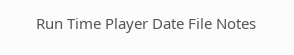Run Time Player Date File Notes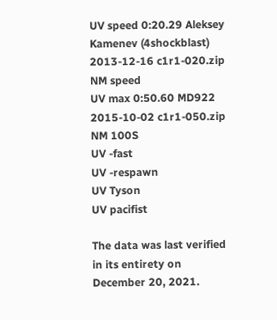UV speed 0:20.29 Aleksey Kamenev (4shockblast) 2013-12-16 c1r1-020.zip
NM speed
UV max 0:50.60 MD922 2015-10-02 c1r1-050.zip
NM 100S
UV -fast
UV -respawn
UV Tyson
UV pacifist

The data was last verified in its entirety on December 20, 2021.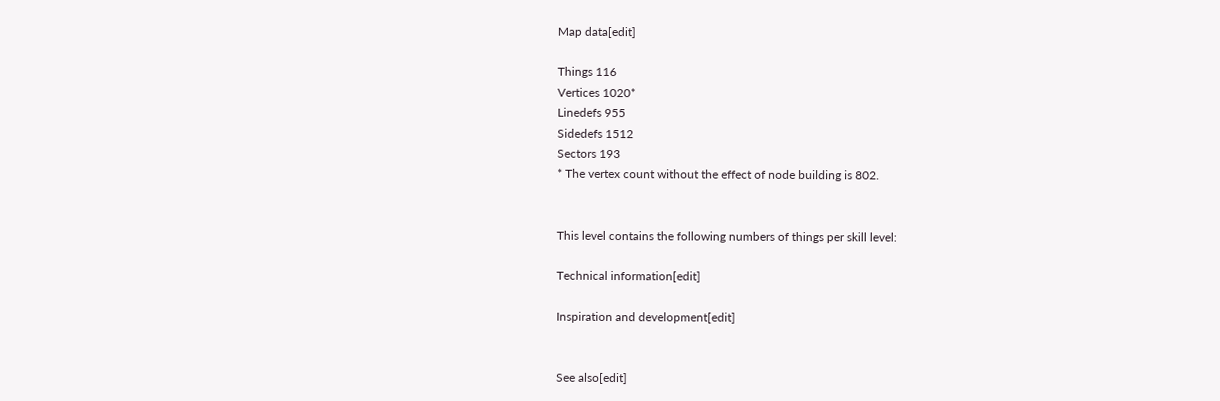Map data[edit]

Things 116
Vertices 1020*
Linedefs 955
Sidedefs 1512
Sectors 193
* The vertex count without the effect of node building is 802.


This level contains the following numbers of things per skill level:

Technical information[edit]

Inspiration and development[edit]


See also[edit]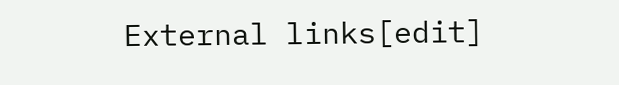External links[edit]